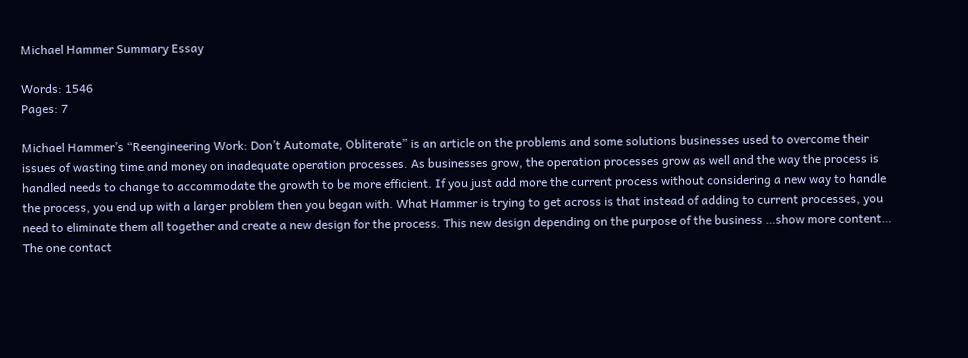Michael Hammer Summary Essay

Words: 1546
Pages: 7

Michael Hammer’s “Reengineering Work: Don’t Automate, Obliterate” is an article on the problems and some solutions businesses used to overcome their issues of wasting time and money on inadequate operation processes. As businesses grow, the operation processes grow as well and the way the process is handled needs to change to accommodate the growth to be more efficient. If you just add more the current process without considering a new way to handle the process, you end up with a larger problem then you began with. What Hammer is trying to get across is that instead of adding to current processes, you need to eliminate them all together and create a new design for the process. This new design depending on the purpose of the business …show more content…
The one contact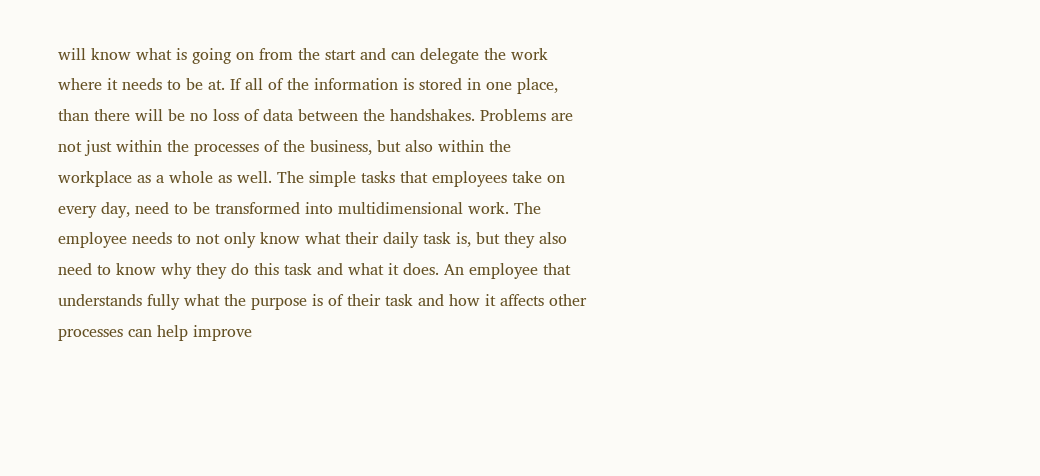will know what is going on from the start and can delegate the work where it needs to be at. If all of the information is stored in one place, than there will be no loss of data between the handshakes. Problems are not just within the processes of the business, but also within the workplace as a whole as well. The simple tasks that employees take on every day, need to be transformed into multidimensional work. The employee needs to not only know what their daily task is, but they also need to know why they do this task and what it does. An employee that understands fully what the purpose is of their task and how it affects other processes can help improve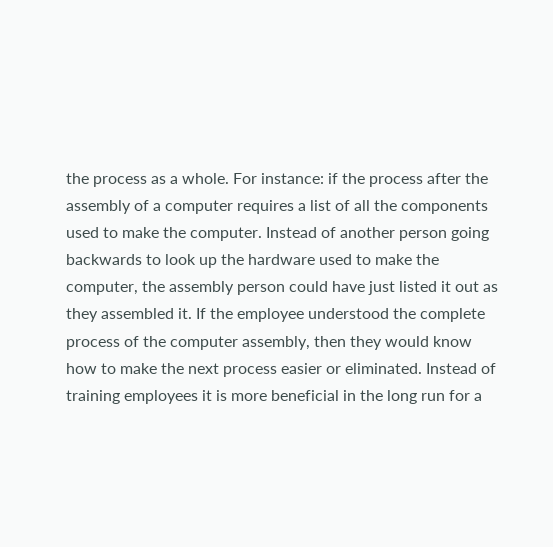the process as a whole. For instance: if the process after the assembly of a computer requires a list of all the components used to make the computer. Instead of another person going backwards to look up the hardware used to make the computer, the assembly person could have just listed it out as they assembled it. If the employee understood the complete process of the computer assembly, then they would know how to make the next process easier or eliminated. Instead of training employees it is more beneficial in the long run for a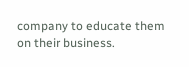company to educate them on their business.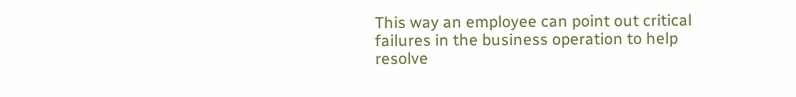This way an employee can point out critical failures in the business operation to help resolve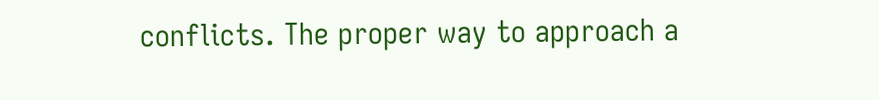conflicts. The proper way to approach a